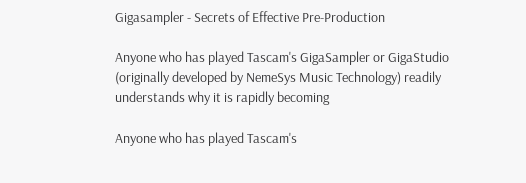Gigasampler - Secrets of Effective Pre-Production

Anyone who has played Tascam's GigaSampler or GigaStudio (originally developed by NemeSys Music Technology) readily understands why it is rapidly becoming

Anyone who has played Tascam's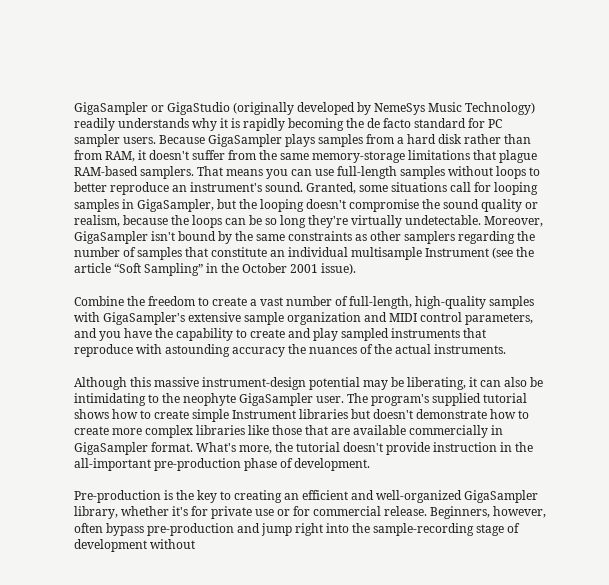GigaSampler or GigaStudio (originally developed by NemeSys Music Technology) readily understands why it is rapidly becoming the de facto standard for PC sampler users. Because GigaSampler plays samples from a hard disk rather than from RAM, it doesn't suffer from the same memory-storage limitations that plague RAM-based samplers. That means you can use full-length samples without loops to better reproduce an instrument's sound. Granted, some situations call for looping samples in GigaSampler, but the looping doesn't compromise the sound quality or realism, because the loops can be so long they're virtually undetectable. Moreover, GigaSampler isn't bound by the same constraints as other samplers regarding the number of samples that constitute an individual multisample Instrument (see the article “Soft Sampling” in the October 2001 issue).

Combine the freedom to create a vast number of full-length, high-quality samples with GigaSampler's extensive sample organization and MIDI control parameters, and you have the capability to create and play sampled instruments that reproduce with astounding accuracy the nuances of the actual instruments.

Although this massive instrument-design potential may be liberating, it can also be intimidating to the neophyte GigaSampler user. The program's supplied tutorial shows how to create simple Instrument libraries but doesn't demonstrate how to create more complex libraries like those that are available commercially in GigaSampler format. What's more, the tutorial doesn't provide instruction in the all-important pre-production phase of development.

Pre-production is the key to creating an efficient and well-organized GigaSampler library, whether it's for private use or for commercial release. Beginners, however, often bypass pre-production and jump right into the sample-recording stage of development without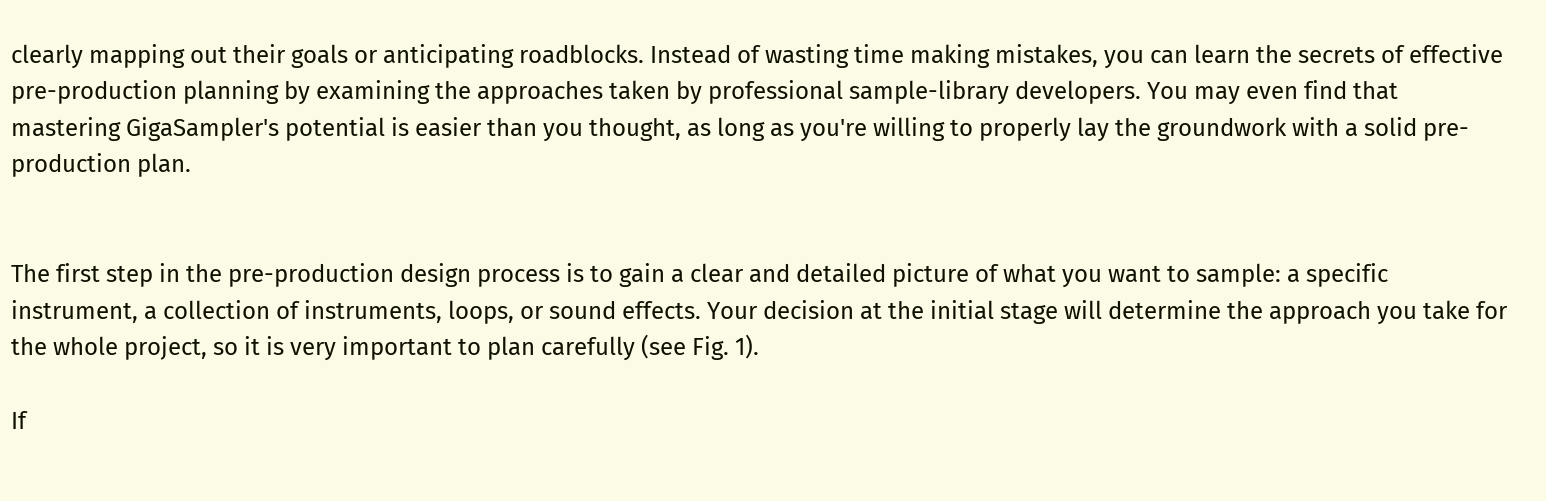clearly mapping out their goals or anticipating roadblocks. Instead of wasting time making mistakes, you can learn the secrets of effective pre-production planning by examining the approaches taken by professional sample-library developers. You may even find that mastering GigaSampler's potential is easier than you thought, as long as you're willing to properly lay the groundwork with a solid pre-production plan.


The first step in the pre-production design process is to gain a clear and detailed picture of what you want to sample: a specific instrument, a collection of instruments, loops, or sound effects. Your decision at the initial stage will determine the approach you take for the whole project, so it is very important to plan carefully (see Fig. 1).

If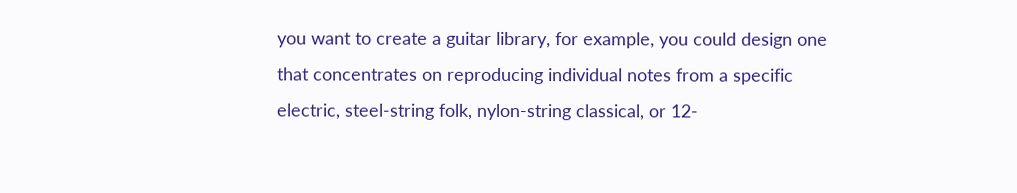you want to create a guitar library, for example, you could design one that concentrates on reproducing individual notes from a specific electric, steel-string folk, nylon-string classical, or 12-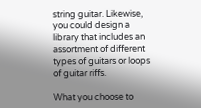string guitar. Likewise, you could design a library that includes an assortment of different types of guitars or loops of guitar riffs.

What you choose to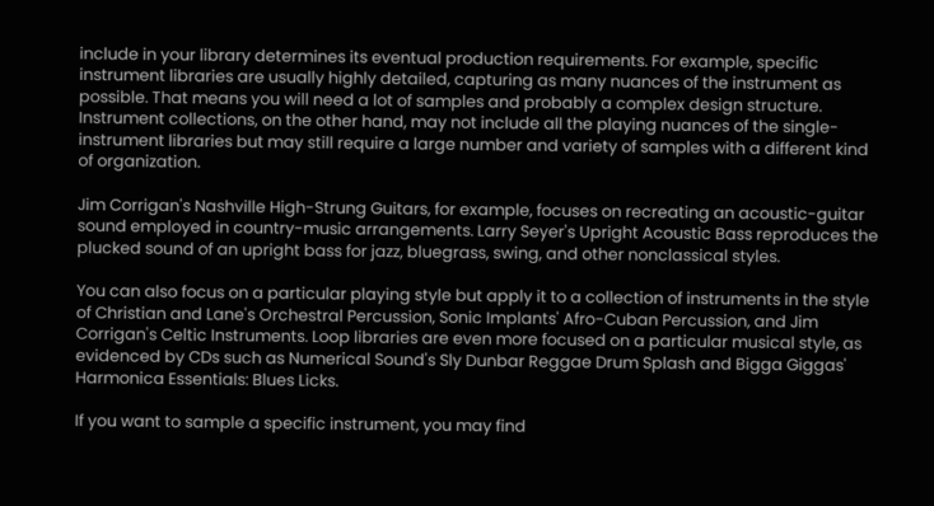include in your library determines its eventual production requirements. For example, specific instrument libraries are usually highly detailed, capturing as many nuances of the instrument as possible. That means you will need a lot of samples and probably a complex design structure. Instrument collections, on the other hand, may not include all the playing nuances of the single-instrument libraries but may still require a large number and variety of samples with a different kind of organization.

Jim Corrigan's Nashville High-Strung Guitars, for example, focuses on recreating an acoustic-guitar sound employed in country-music arrangements. Larry Seyer's Upright Acoustic Bass reproduces the plucked sound of an upright bass for jazz, bluegrass, swing, and other nonclassical styles.

You can also focus on a particular playing style but apply it to a collection of instruments in the style of Christian and Lane's Orchestral Percussion, Sonic Implants' Afro-Cuban Percussion, and Jim Corrigan's Celtic Instruments. Loop libraries are even more focused on a particular musical style, as evidenced by CDs such as Numerical Sound's Sly Dunbar Reggae Drum Splash and Bigga Giggas' Harmonica Essentials: Blues Licks.

If you want to sample a specific instrument, you may find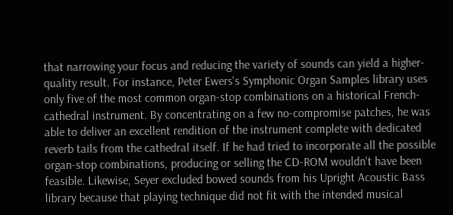that narrowing your focus and reducing the variety of sounds can yield a higher-quality result. For instance, Peter Ewers's Symphonic Organ Samples library uses only five of the most common organ-stop combinations on a historical French-cathedral instrument. By concentrating on a few no-compromise patches, he was able to deliver an excellent rendition of the instrument complete with dedicated reverb tails from the cathedral itself. If he had tried to incorporate all the possible organ-stop combinations, producing or selling the CD-ROM wouldn't have been feasible. Likewise, Seyer excluded bowed sounds from his Upright Acoustic Bass library because that playing technique did not fit with the intended musical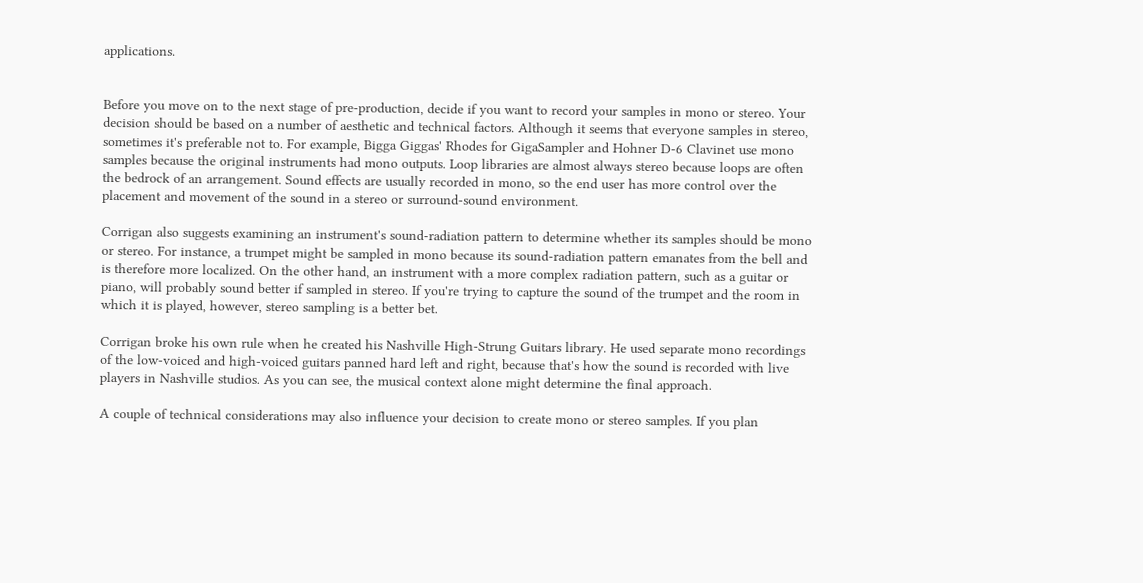applications.


Before you move on to the next stage of pre-production, decide if you want to record your samples in mono or stereo. Your decision should be based on a number of aesthetic and technical factors. Although it seems that everyone samples in stereo, sometimes it's preferable not to. For example, Bigga Giggas' Rhodes for GigaSampler and Hohner D-6 Clavinet use mono samples because the original instruments had mono outputs. Loop libraries are almost always stereo because loops are often the bedrock of an arrangement. Sound effects are usually recorded in mono, so the end user has more control over the placement and movement of the sound in a stereo or surround-sound environment.

Corrigan also suggests examining an instrument's sound-radiation pattern to determine whether its samples should be mono or stereo. For instance, a trumpet might be sampled in mono because its sound-radiation pattern emanates from the bell and is therefore more localized. On the other hand, an instrument with a more complex radiation pattern, such as a guitar or piano, will probably sound better if sampled in stereo. If you're trying to capture the sound of the trumpet and the room in which it is played, however, stereo sampling is a better bet.

Corrigan broke his own rule when he created his Nashville High-Strung Guitars library. He used separate mono recordings of the low-voiced and high-voiced guitars panned hard left and right, because that's how the sound is recorded with live players in Nashville studios. As you can see, the musical context alone might determine the final approach.

A couple of technical considerations may also influence your decision to create mono or stereo samples. If you plan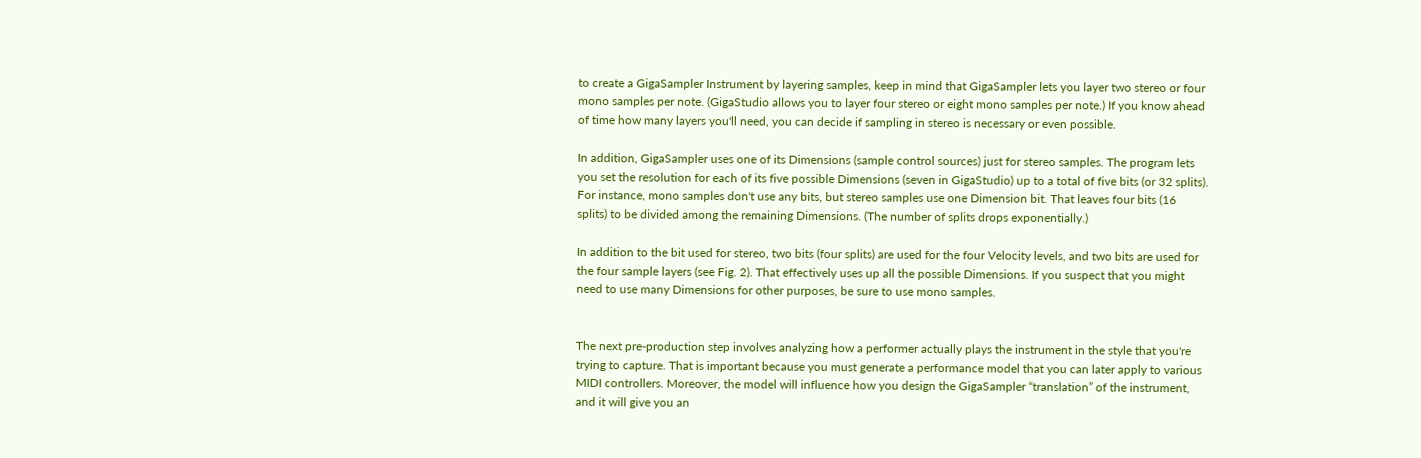to create a GigaSampler Instrument by layering samples, keep in mind that GigaSampler lets you layer two stereo or four mono samples per note. (GigaStudio allows you to layer four stereo or eight mono samples per note.) If you know ahead of time how many layers you'll need, you can decide if sampling in stereo is necessary or even possible.

In addition, GigaSampler uses one of its Dimensions (sample control sources) just for stereo samples. The program lets you set the resolution for each of its five possible Dimensions (seven in GigaStudio) up to a total of five bits (or 32 splits). For instance, mono samples don't use any bits, but stereo samples use one Dimension bit. That leaves four bits (16 splits) to be divided among the remaining Dimensions. (The number of splits drops exponentially.)

In addition to the bit used for stereo, two bits (four splits) are used for the four Velocity levels, and two bits are used for the four sample layers (see Fig. 2). That effectively uses up all the possible Dimensions. If you suspect that you might need to use many Dimensions for other purposes, be sure to use mono samples.


The next pre-production step involves analyzing how a performer actually plays the instrument in the style that you're trying to capture. That is important because you must generate a performance model that you can later apply to various MIDI controllers. Moreover, the model will influence how you design the GigaSampler “translation” of the instrument, and it will give you an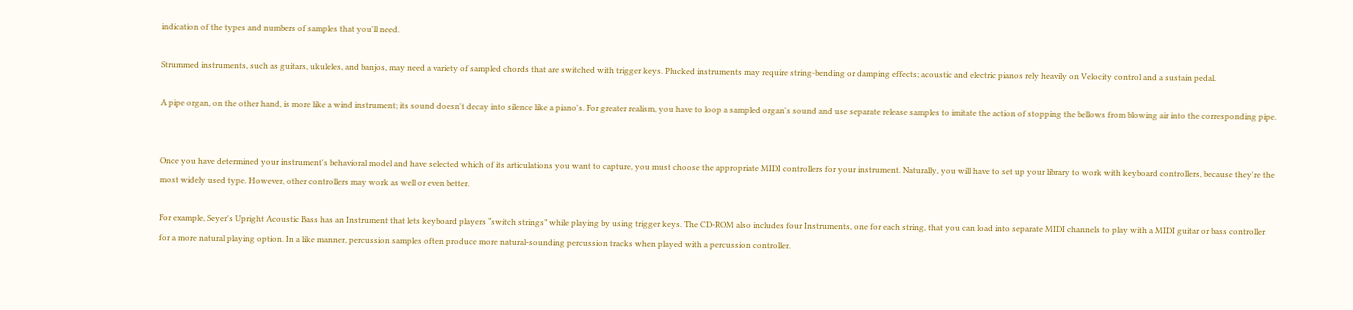indication of the types and numbers of samples that you'll need.

Strummed instruments, such as guitars, ukuleles, and banjos, may need a variety of sampled chords that are switched with trigger keys. Plucked instruments may require string-bending or damping effects; acoustic and electric pianos rely heavily on Velocity control and a sustain pedal.

A pipe organ, on the other hand, is more like a wind instrument; its sound doesn't decay into silence like a piano's. For greater realism, you have to loop a sampled organ's sound and use separate release samples to imitate the action of stopping the bellows from blowing air into the corresponding pipe.


Once you have determined your instrument's behavioral model and have selected which of its articulations you want to capture, you must choose the appropriate MIDI controllers for your instrument. Naturally, you will have to set up your library to work with keyboard controllers, because they're the most widely used type. However, other controllers may work as well or even better.

For example, Seyer's Upright Acoustic Bass has an Instrument that lets keyboard players “switch strings” while playing by using trigger keys. The CD-ROM also includes four Instruments, one for each string, that you can load into separate MIDI channels to play with a MIDI guitar or bass controller for a more natural playing option. In a like manner, percussion samples often produce more natural-sounding percussion tracks when played with a percussion controller.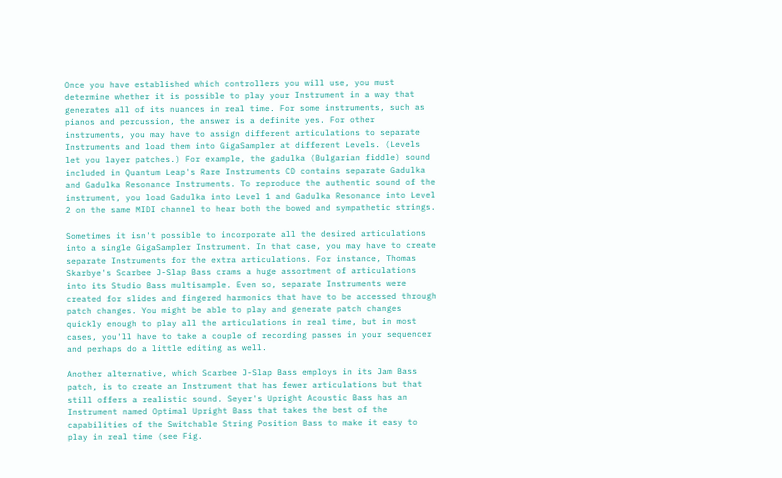Once you have established which controllers you will use, you must determine whether it is possible to play your Instrument in a way that generates all of its nuances in real time. For some instruments, such as pianos and percussion, the answer is a definite yes. For other instruments, you may have to assign different articulations to separate Instruments and load them into GigaSampler at different Levels. (Levels let you layer patches.) For example, the gadulka (Bulgarian fiddle) sound included in Quantum Leap's Rare Instruments CD contains separate Gadulka and Gadulka Resonance Instruments. To reproduce the authentic sound of the instrument, you load Gadulka into Level 1 and Gadulka Resonance into Level 2 on the same MIDI channel to hear both the bowed and sympathetic strings.

Sometimes it isn't possible to incorporate all the desired articulations into a single GigaSampler Instrument. In that case, you may have to create separate Instruments for the extra articulations. For instance, Thomas Skarbye's Scarbee J-Slap Bass crams a huge assortment of articulations into its Studio Bass multisample. Even so, separate Instruments were created for slides and fingered harmonics that have to be accessed through patch changes. You might be able to play and generate patch changes quickly enough to play all the articulations in real time, but in most cases, you'll have to take a couple of recording passes in your sequencer and perhaps do a little editing as well.

Another alternative, which Scarbee J-Slap Bass employs in its Jam Bass patch, is to create an Instrument that has fewer articulations but that still offers a realistic sound. Seyer's Upright Acoustic Bass has an Instrument named Optimal Upright Bass that takes the best of the capabilities of the Switchable String Position Bass to make it easy to play in real time (see Fig.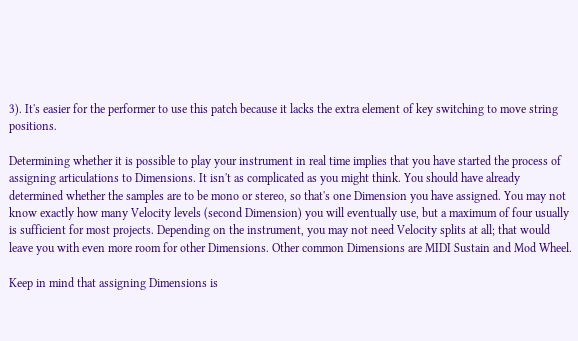3). It's easier for the performer to use this patch because it lacks the extra element of key switching to move string positions.

Determining whether it is possible to play your instrument in real time implies that you have started the process of assigning articulations to Dimensions. It isn't as complicated as you might think. You should have already determined whether the samples are to be mono or stereo, so that's one Dimension you have assigned. You may not know exactly how many Velocity levels (second Dimension) you will eventually use, but a maximum of four usually is sufficient for most projects. Depending on the instrument, you may not need Velocity splits at all; that would leave you with even more room for other Dimensions. Other common Dimensions are MIDI Sustain and Mod Wheel.

Keep in mind that assigning Dimensions is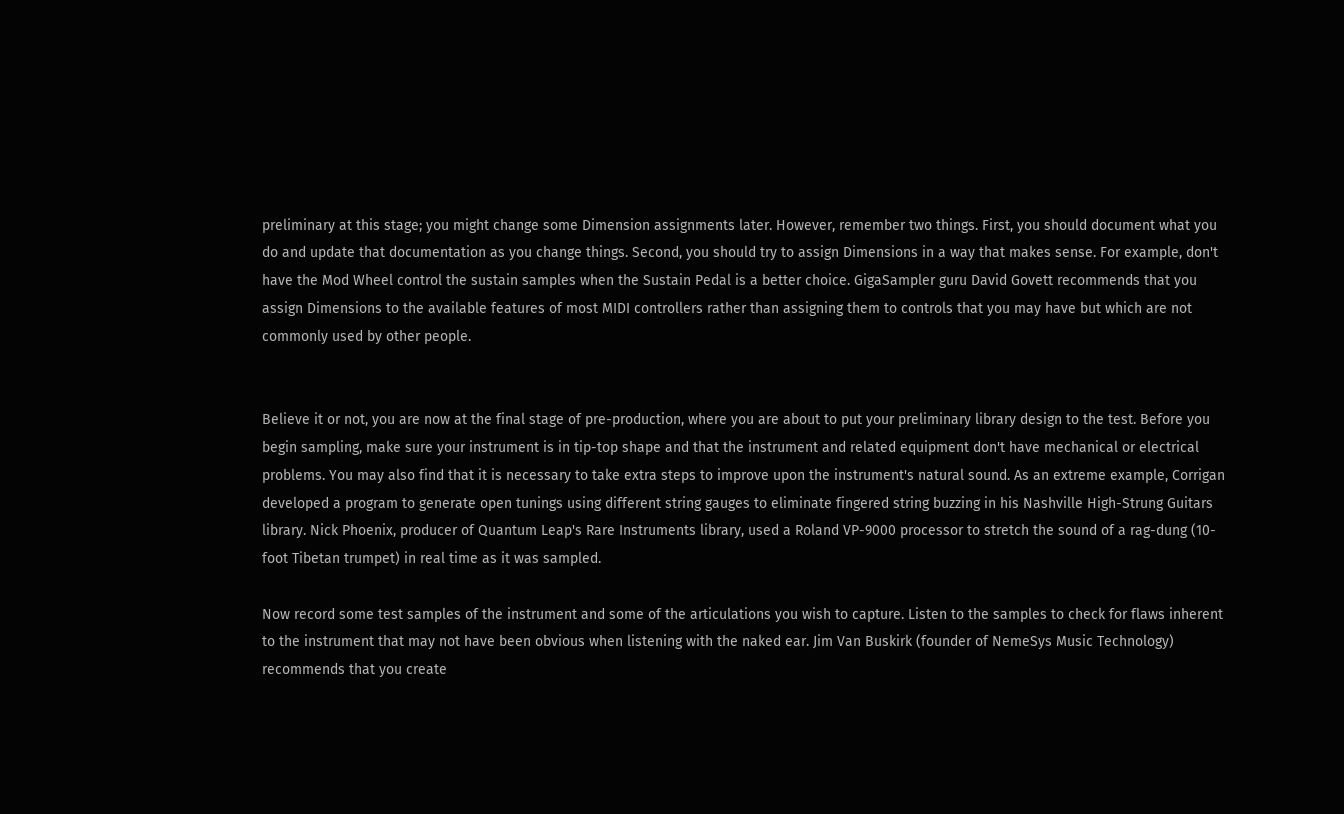preliminary at this stage; you might change some Dimension assignments later. However, remember two things. First, you should document what you do and update that documentation as you change things. Second, you should try to assign Dimensions in a way that makes sense. For example, don't have the Mod Wheel control the sustain samples when the Sustain Pedal is a better choice. GigaSampler guru David Govett recommends that you assign Dimensions to the available features of most MIDI controllers rather than assigning them to controls that you may have but which are not commonly used by other people.


Believe it or not, you are now at the final stage of pre-production, where you are about to put your preliminary library design to the test. Before you begin sampling, make sure your instrument is in tip-top shape and that the instrument and related equipment don't have mechanical or electrical problems. You may also find that it is necessary to take extra steps to improve upon the instrument's natural sound. As an extreme example, Corrigan developed a program to generate open tunings using different string gauges to eliminate fingered string buzzing in his Nashville High-Strung Guitars library. Nick Phoenix, producer of Quantum Leap's Rare Instruments library, used a Roland VP-9000 processor to stretch the sound of a rag-dung (10-foot Tibetan trumpet) in real time as it was sampled.

Now record some test samples of the instrument and some of the articulations you wish to capture. Listen to the samples to check for flaws inherent to the instrument that may not have been obvious when listening with the naked ear. Jim Van Buskirk (founder of NemeSys Music Technology) recommends that you create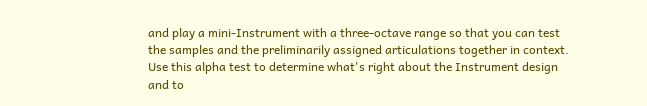and play a mini-Instrument with a three-octave range so that you can test the samples and the preliminarily assigned articulations together in context. Use this alpha test to determine what's right about the Instrument design and to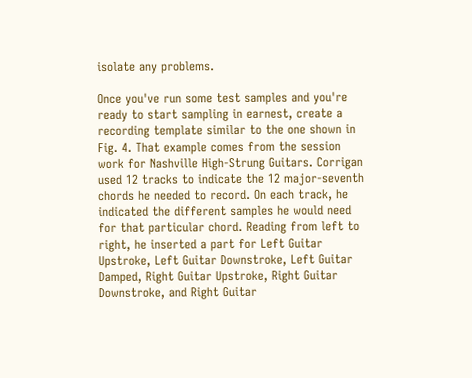isolate any problems.

Once you've run some test samples and you're ready to start sampling in earnest, create a recording template similar to the one shown in Fig. 4. That example comes from the session work for Nashville High-Strung Guitars. Corrigan used 12 tracks to indicate the 12 major-seventh chords he needed to record. On each track, he indicated the different samples he would need for that particular chord. Reading from left to right, he inserted a part for Left Guitar Upstroke, Left Guitar Downstroke, Left Guitar Damped, Right Guitar Upstroke, Right Guitar Downstroke, and Right Guitar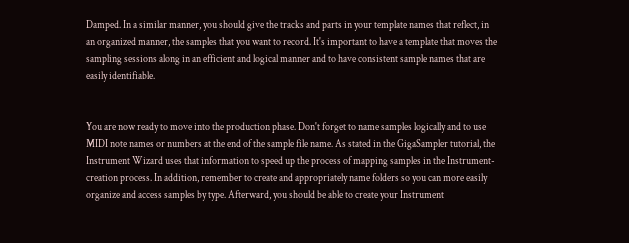Damped. In a similar manner, you should give the tracks and parts in your template names that reflect, in an organized manner, the samples that you want to record. It's important to have a template that moves the sampling sessions along in an efficient and logical manner and to have consistent sample names that are easily identifiable.


You are now ready to move into the production phase. Don't forget to name samples logically and to use MIDI note names or numbers at the end of the sample file name. As stated in the GigaSampler tutorial, the Instrument Wizard uses that information to speed up the process of mapping samples in the Instrument-creation process. In addition, remember to create and appropriately name folders so you can more easily organize and access samples by type. Afterward, you should be able to create your Instrument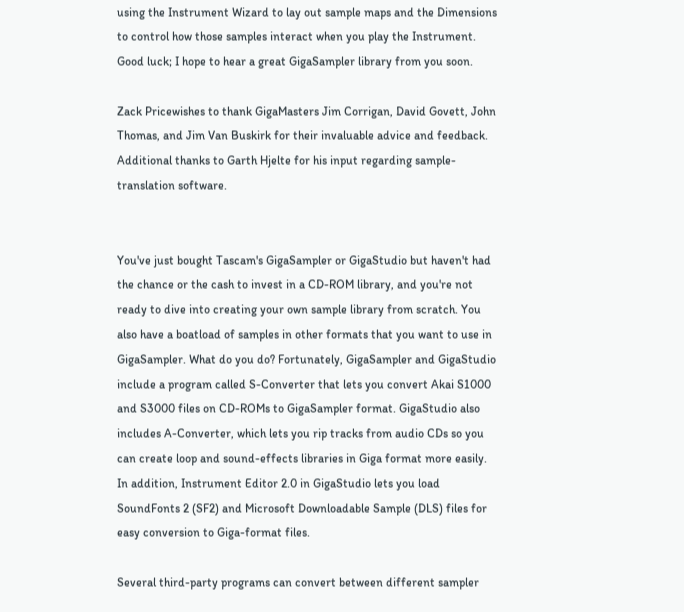using the Instrument Wizard to lay out sample maps and the Dimensions to control how those samples interact when you play the Instrument. Good luck; I hope to hear a great GigaSampler library from you soon.

Zack Pricewishes to thank GigaMasters Jim Corrigan, David Govett, John Thomas, and Jim Van Buskirk for their invaluable advice and feedback. Additional thanks to Garth Hjelte for his input regarding sample-translation software.


You've just bought Tascam's GigaSampler or GigaStudio but haven't had the chance or the cash to invest in a CD-ROM library, and you're not ready to dive into creating your own sample library from scratch. You also have a boatload of samples in other formats that you want to use in GigaSampler. What do you do? Fortunately, GigaSampler and GigaStudio include a program called S-Converter that lets you convert Akai S1000 and S3000 files on CD-ROMs to GigaSampler format. GigaStudio also includes A-Converter, which lets you rip tracks from audio CDs so you can create loop and sound-effects libraries in Giga format more easily. In addition, Instrument Editor 2.0 in GigaStudio lets you load SoundFonts 2 (SF2) and Microsoft Downloadable Sample (DLS) files for easy conversion to Giga-format files.

Several third-party programs can convert between different sampler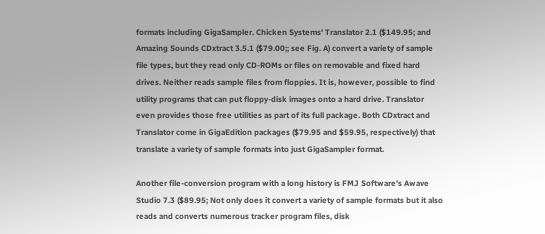formats including GigaSampler. Chicken Systems' Translator 2.1 ($149.95; and Amazing Sounds CDxtract 3.5.1 ($79.00;; see Fig. A) convert a variety of sample file types, but they read only CD-ROMs or files on removable and fixed hard drives. Neither reads sample files from floppies. It is, however, possible to find utility programs that can put floppy-disk images onto a hard drive. Translator even provides those free utilities as part of its full package. Both CDxtract and Translator come in GigaEdition packages ($79.95 and $59.95, respectively) that translate a variety of sample formats into just GigaSampler format.

Another file-conversion program with a long history is FMJ Software's Awave Studio 7.3 ($89.95; Not only does it convert a variety of sample formats but it also reads and converts numerous tracker program files, disk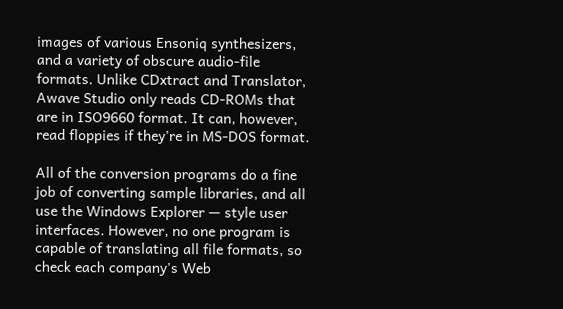images of various Ensoniq synthesizers, and a variety of obscure audio-file formats. Unlike CDxtract and Translator, Awave Studio only reads CD-ROMs that are in ISO9660 format. It can, however, read floppies if they're in MS-DOS format.

All of the conversion programs do a fine job of converting sample libraries, and all use the Windows Explorer — style user interfaces. However, no one program is capable of translating all file formats, so check each company's Web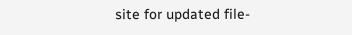site for updated file-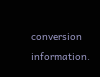conversion information.